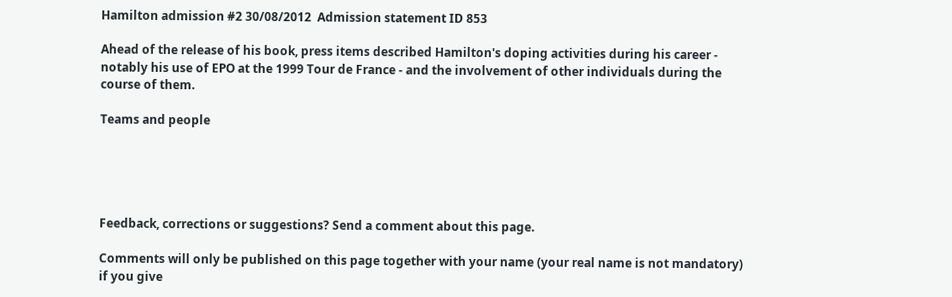Hamilton admission #2 30/08/2012  Admission statement ID 853

Ahead of the release of his book, press items described Hamilton's doping activities during his career - notably his use of EPO at the 1999 Tour de France - and the involvement of other individuals during the course of them.

Teams and people





Feedback, corrections or suggestions? Send a comment about this page.

Comments will only be published on this page together with your name (your real name is not mandatory) if you give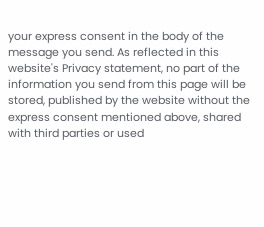your express consent in the body of the message you send. As reflected in this website's Privacy statement, no part of the information you send from this page will be stored, published by the website without the express consent mentioned above, shared with third parties or used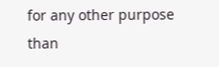for any other purpose than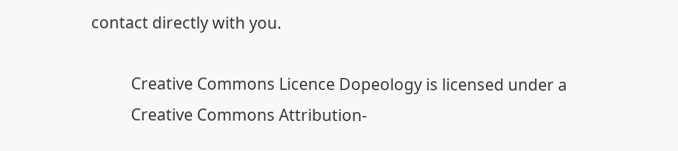contact directly with you.

          Creative Commons Licence Dopeology is licensed under a
          Creative Commons Attribution-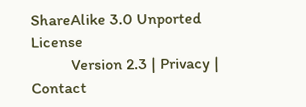ShareAlike 3.0 Unported License
          Version 2.3 | Privacy | Contact